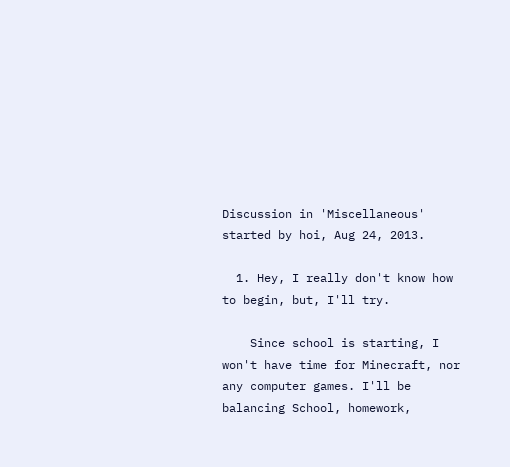Discussion in 'Miscellaneous' started by hoi, Aug 24, 2013.

  1. Hey, I really don't know how to begin, but, I'll try.

    Since school is starting, I won't have time for Minecraft, nor any computer games. I'll be balancing School, homework,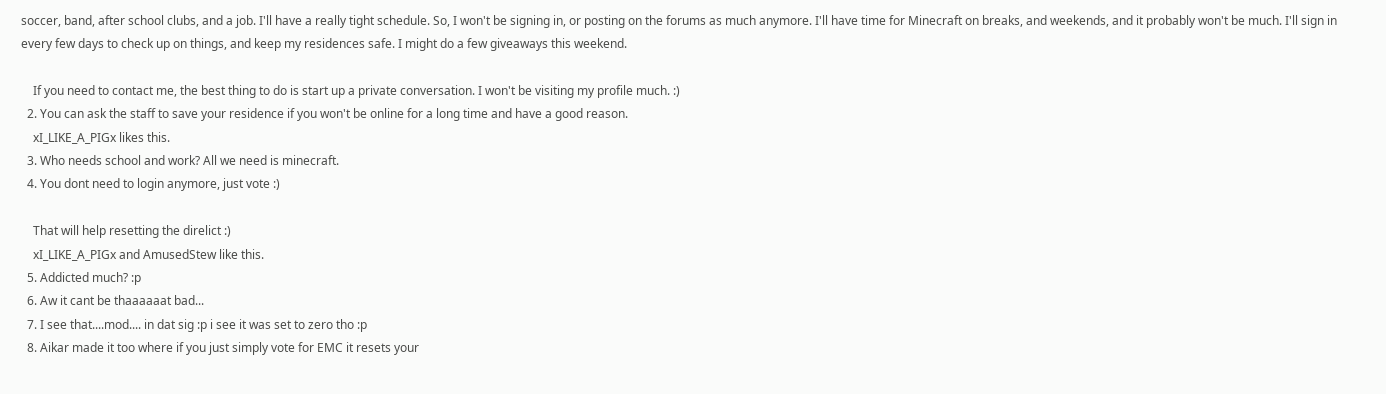soccer, band, after school clubs, and a job. I'll have a really tight schedule. So, I won't be signing in, or posting on the forums as much anymore. I'll have time for Minecraft on breaks, and weekends, and it probably won't be much. I'll sign in every few days to check up on things, and keep my residences safe. I might do a few giveaways this weekend.

    If you need to contact me, the best thing to do is start up a private conversation. I won't be visiting my profile much. :)
  2. You can ask the staff to save your residence if you won't be online for a long time and have a good reason.
    xI_LIKE_A_PIGx likes this.
  3. Who needs school and work? All we need is minecraft.
  4. You dont need to login anymore, just vote :)

    That will help resetting the direlict :)
    xI_LIKE_A_PIGx and AmusedStew like this.
  5. Addicted much? :p
  6. Aw it cant be thaaaaaat bad...
  7. I see that....mod.... in dat sig :p i see it was set to zero tho :p
  8. Aikar made it too where if you just simply vote for EMC it resets your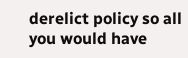derelict policy so all you would have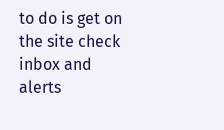to do is get on the site check inbox and alerts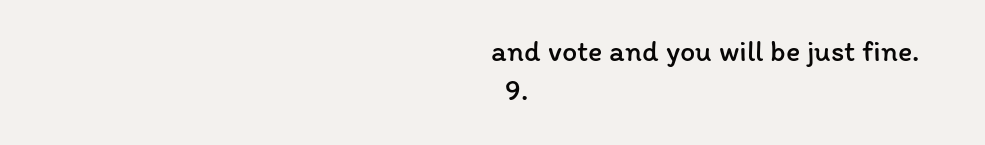and vote and you will be just fine.
  9.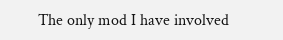The only mod I have involved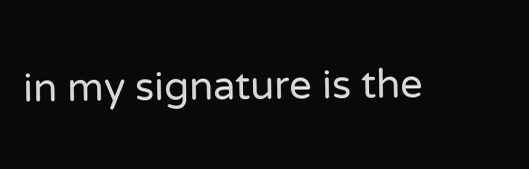in my signature is the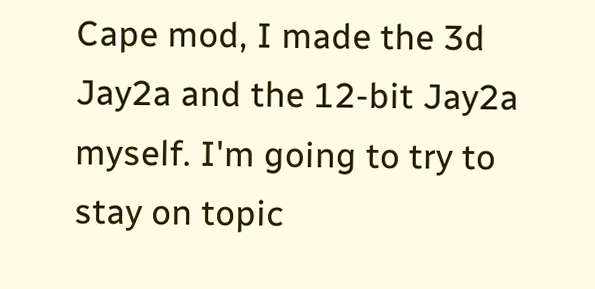Cape mod, I made the 3d Jay2a and the 12-bit Jay2a myself. I'm going to try to stay on topic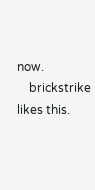now.
    brickstrike likes this.